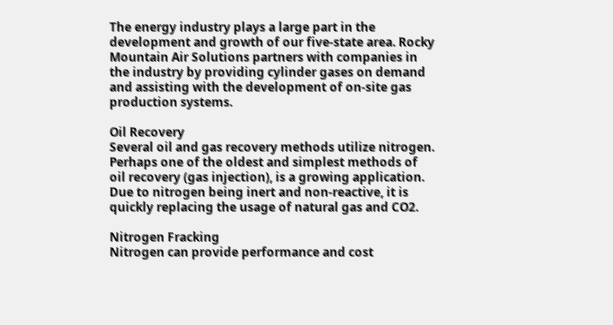The energy industry plays a large part in the development and growth of our five-state area. Rocky Mountain Air Solutions partners with companies in the industry by providing cylinder gases on demand and assisting with the development of on-site gas production systems.

Oil Recovery
Several oil and gas recovery methods utilize nitrogen. Perhaps one of the oldest and simplest methods of oil recovery (gas injection), is a growing application. Due to nitrogen being inert and non-reactive, it is quickly replacing the usage of natural gas and CO2.

Nitrogen Fracking
Nitrogen can provide performance and cost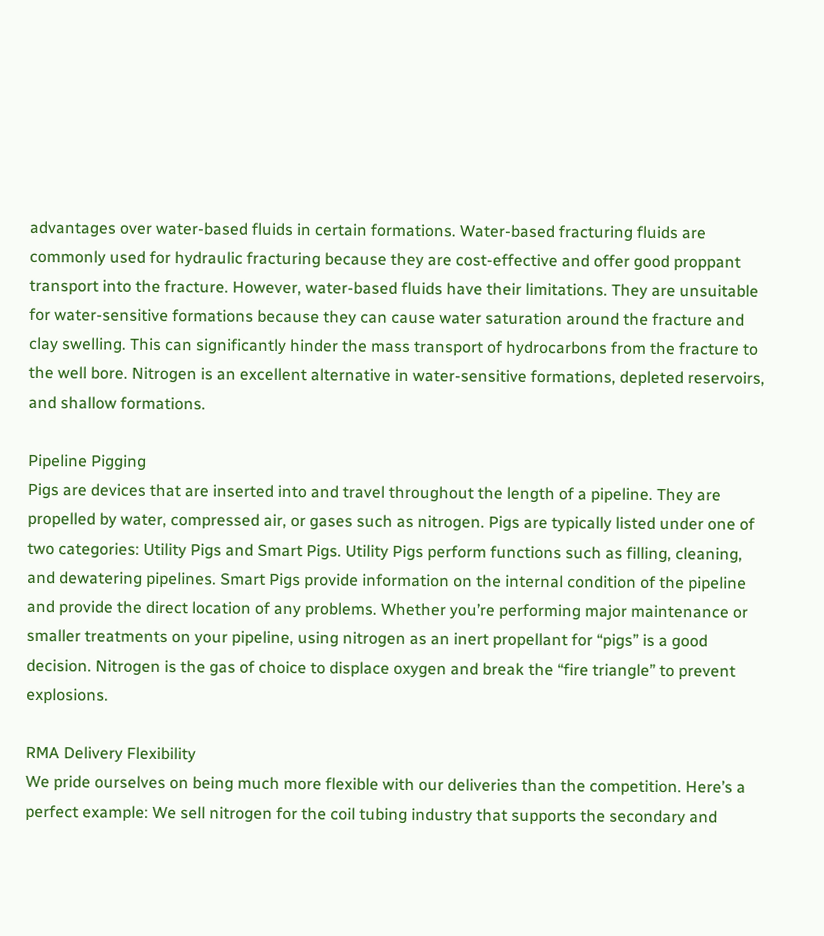advantages over water-based fluids in certain formations. Water-based fracturing fluids are commonly used for hydraulic fracturing because they are cost-effective and offer good proppant transport into the fracture. However, water-based fluids have their limitations. They are unsuitable for water-sensitive formations because they can cause water saturation around the fracture and clay swelling. This can significantly hinder the mass transport of hydrocarbons from the fracture to the well bore. Nitrogen is an excellent alternative in water-sensitive formations, depleted reservoirs, and shallow formations.

Pipeline Pigging
Pigs are devices that are inserted into and travel throughout the length of a pipeline. They are propelled by water, compressed air, or gases such as nitrogen. Pigs are typically listed under one of two categories: Utility Pigs and Smart Pigs. Utility Pigs perform functions such as filling, cleaning, and dewatering pipelines. Smart Pigs provide information on the internal condition of the pipeline and provide the direct location of any problems. Whether you’re performing major maintenance or smaller treatments on your pipeline, using nitrogen as an inert propellant for “pigs” is a good decision. Nitrogen is the gas of choice to displace oxygen and break the “fire triangle” to prevent explosions.

RMA Delivery Flexibility
We pride ourselves on being much more flexible with our deliveries than the competition. Here’s a perfect example: We sell nitrogen for the coil tubing industry that supports the secondary and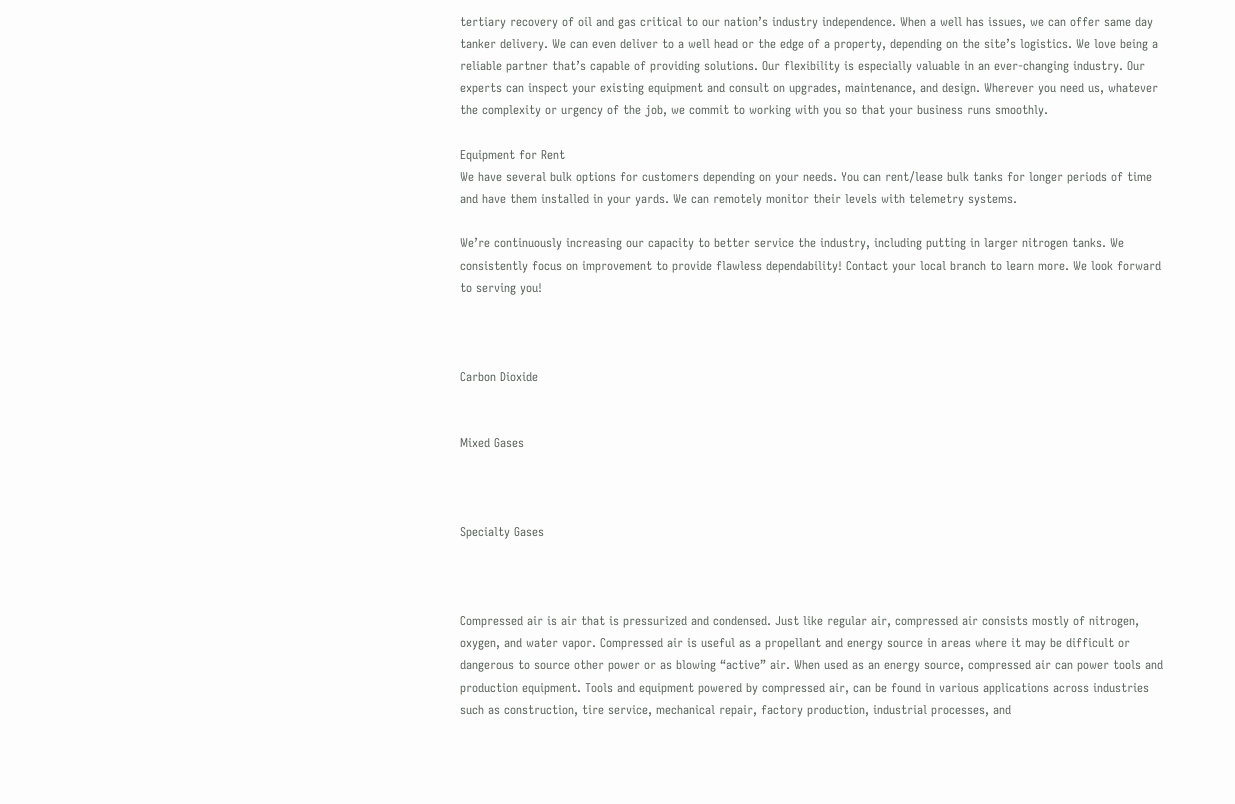tertiary recovery of oil and gas critical to our nation’s industry independence. When a well has issues, we can offer same day tanker delivery. We can even deliver to a well head or the edge of a property, depending on the site’s logistics. We love being a reliable partner that’s capable of providing solutions. Our flexibility is especially valuable in an ever-changing industry. Our experts can inspect your existing equipment and consult on upgrades, maintenance, and design. Wherever you need us, whatever the complexity or urgency of the job, we commit to working with you so that your business runs smoothly.

Equipment for Rent
We have several bulk options for customers depending on your needs. You can rent/lease bulk tanks for longer periods of time and have them installed in your yards. We can remotely monitor their levels with telemetry systems.

We’re continuously increasing our capacity to better service the industry, including putting in larger nitrogen tanks. We consistently focus on improvement to provide flawless dependability! Contact your local branch to learn more. We look forward to serving you!



Carbon Dioxide


Mixed Gases



Specialty Gases



Compressed air is air that is pressurized and condensed. Just like regular air, compressed air consists mostly of nitrogen, oxygen, and water vapor. Compressed air is useful as a propellant and energy source in areas where it may be difficult or dangerous to source other power or as blowing “active” air. When used as an energy source, compressed air can power tools and production equipment. Tools and equipment powered by compressed air, can be found in various applications across industries such as construction, tire service, mechanical repair, factory production, industrial processes, and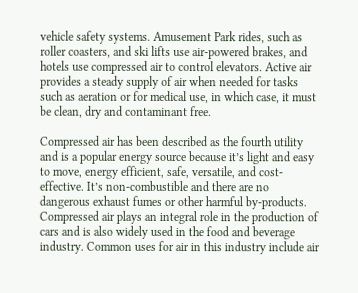vehicle safety systems. Amusement Park rides, such as roller coasters, and ski lifts use air-powered brakes, and hotels use compressed air to control elevators. Active air provides a steady supply of air when needed for tasks such as aeration or for medical use, in which case, it must be clean, dry and contaminant free.

Compressed air has been described as the fourth utility and is a popular energy source because it’s light and easy to move, energy efficient, safe, versatile, and cost-effective. It’s non-combustible and there are no dangerous exhaust fumes or other harmful by-products. Compressed air plays an integral role in the production of cars and is also widely used in the food and beverage industry. Common uses for air in this industry include air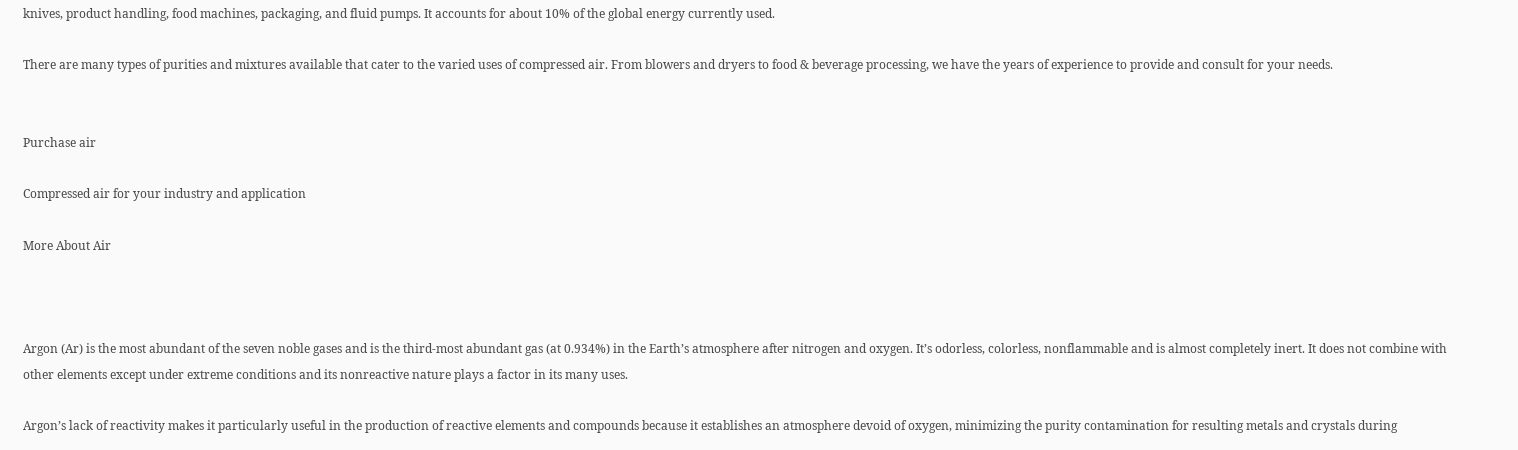knives, product handling, food machines, packaging, and fluid pumps. It accounts for about 10% of the global energy currently used.

There are many types of purities and mixtures available that cater to the varied uses of compressed air. From blowers and dryers to food & beverage processing, we have the years of experience to provide and consult for your needs.


Purchase air

Compressed air for your industry and application

More About Air



Argon (Ar) is the most abundant of the seven noble gases and is the third-most abundant gas (at 0.934%) in the Earth’s atmosphere after nitrogen and oxygen. It’s odorless, colorless, nonflammable and is almost completely inert. It does not combine with other elements except under extreme conditions and its nonreactive nature plays a factor in its many uses.

Argon’s lack of reactivity makes it particularly useful in the production of reactive elements and compounds because it establishes an atmosphere devoid of oxygen, minimizing the purity contamination for resulting metals and crystals during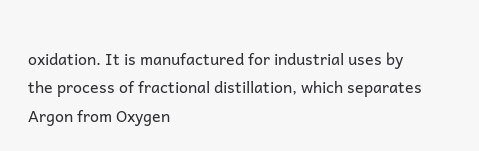oxidation. It is manufactured for industrial uses by the process of fractional distillation, which separates Argon from Oxygen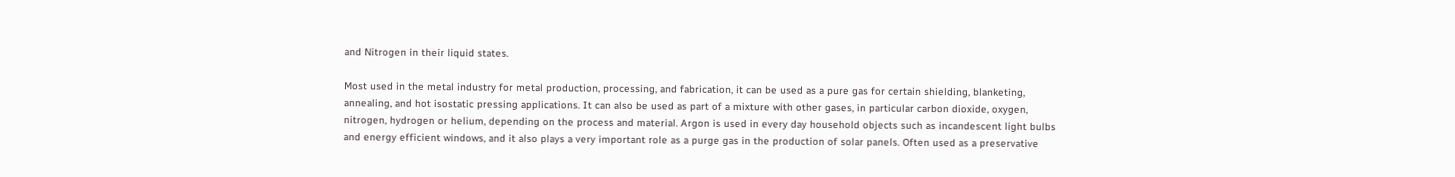and Nitrogen in their liquid states.

Most used in the metal industry for metal production, processing, and fabrication, it can be used as a pure gas for certain shielding, blanketing, annealing, and hot isostatic pressing applications. It can also be used as part of a mixture with other gases, in particular carbon dioxide, oxygen, nitrogen, hydrogen or helium, depending on the process and material. Argon is used in every day household objects such as incandescent light bulbs and energy efficient windows, and it also plays a very important role as a purge gas in the production of solar panels. Often used as a preservative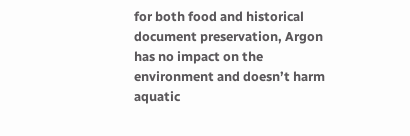for both food and historical document preservation, Argon has no impact on the environment and doesn’t harm aquatic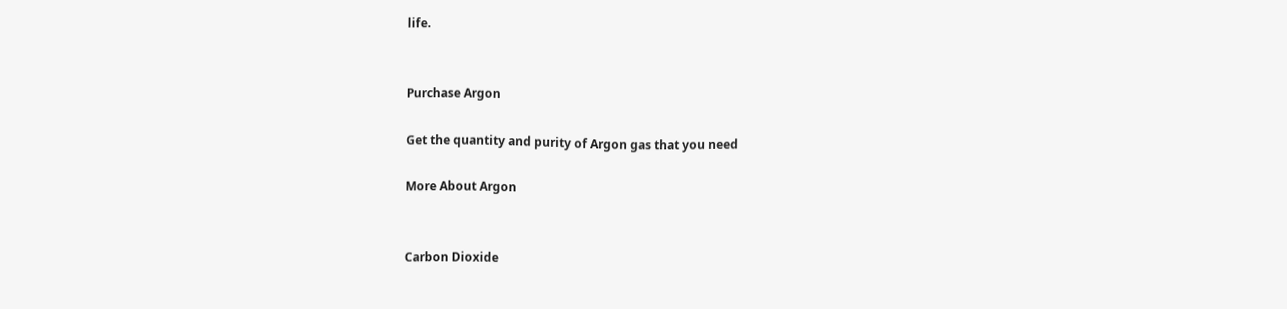life.


Purchase Argon

Get the quantity and purity of Argon gas that you need

More About Argon


Carbon Dioxide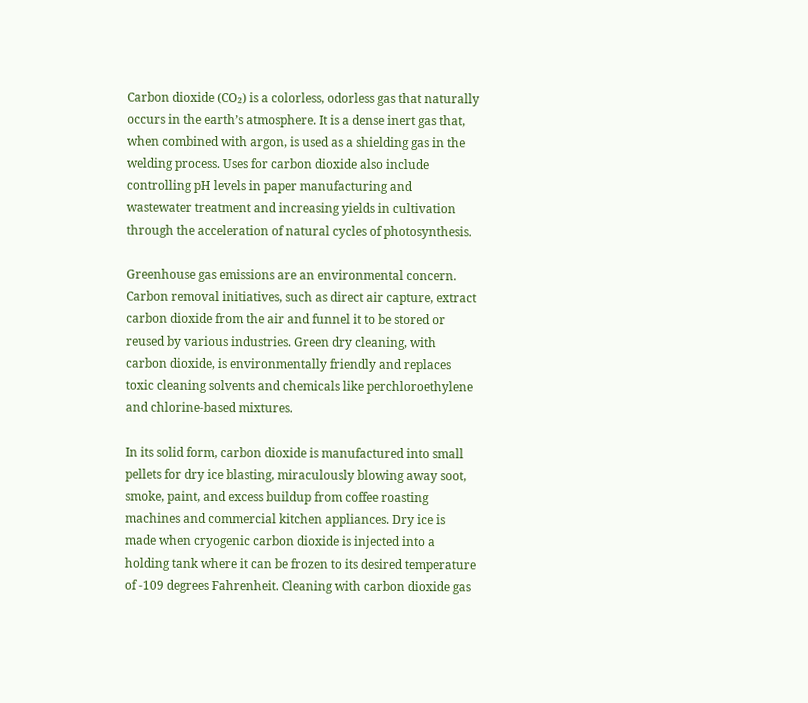Carbon dioxide (CO₂) is a colorless, odorless gas that naturally occurs in the earth’s atmosphere. It is a dense inert gas that, when combined with argon, is used as a shielding gas in the welding process. Uses for carbon dioxide also include controlling pH levels in paper manufacturing and wastewater treatment and increasing yields in cultivation through the acceleration of natural cycles of photosynthesis.

Greenhouse gas emissions are an environmental concern. Carbon removal initiatives, such as direct air capture, extract carbon dioxide from the air and funnel it to be stored or reused by various industries. Green dry cleaning, with carbon dioxide, is environmentally friendly and replaces toxic cleaning solvents and chemicals like perchloroethylene and chlorine-based mixtures.

In its solid form, carbon dioxide is manufactured into small pellets for dry ice blasting, miraculously blowing away soot, smoke, paint, and excess buildup from coffee roasting machines and commercial kitchen appliances. Dry ice is made when cryogenic carbon dioxide is injected into a holding tank where it can be frozen to its desired temperature of -109 degrees Fahrenheit. Cleaning with carbon dioxide gas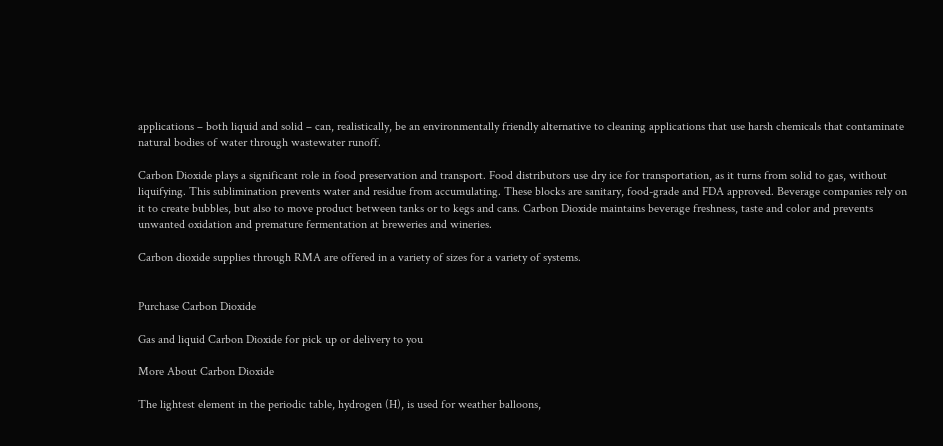applications – both liquid and solid – can, realistically, be an environmentally friendly alternative to cleaning applications that use harsh chemicals that contaminate natural bodies of water through wastewater runoff.

Carbon Dioxide plays a significant role in food preservation and transport. Food distributors use dry ice for transportation, as it turns from solid to gas, without liquifying. This sublimination prevents water and residue from accumulating. These blocks are sanitary, food-grade and FDA approved. Beverage companies rely on it to create bubbles, but also to move product between tanks or to kegs and cans. Carbon Dioxide maintains beverage freshness, taste and color and prevents unwanted oxidation and premature fermentation at breweries and wineries.

Carbon dioxide supplies through RMA are offered in a variety of sizes for a variety of systems.


Purchase Carbon Dioxide

Gas and liquid Carbon Dioxide for pick up or delivery to you

More About Carbon Dioxide

The lightest element in the periodic table, hydrogen (H), is used for weather balloons,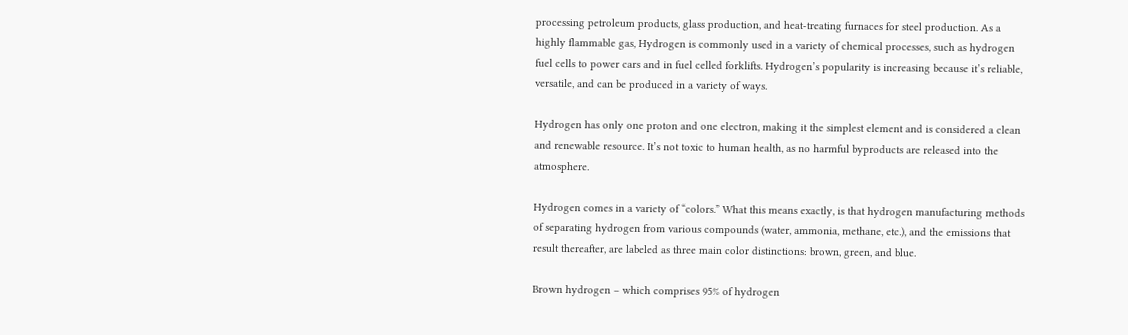processing petroleum products, glass production, and heat-treating furnaces for steel production. As a highly flammable gas, Hydrogen is commonly used in a variety of chemical processes, such as hydrogen fuel cells to power cars and in fuel celled forklifts. Hydrogen’s popularity is increasing because it’s reliable, versatile, and can be produced in a variety of ways.

Hydrogen has only one proton and one electron, making it the simplest element and is considered a clean and renewable resource. It’s not toxic to human health, as no harmful byproducts are released into the atmosphere.

Hydrogen comes in a variety of “colors.” What this means exactly, is that hydrogen manufacturing methods of separating hydrogen from various compounds (water, ammonia, methane, etc.), and the emissions that result thereafter, are labeled as three main color distinctions: brown, green, and blue.

Brown hydrogen – which comprises 95% of hydrogen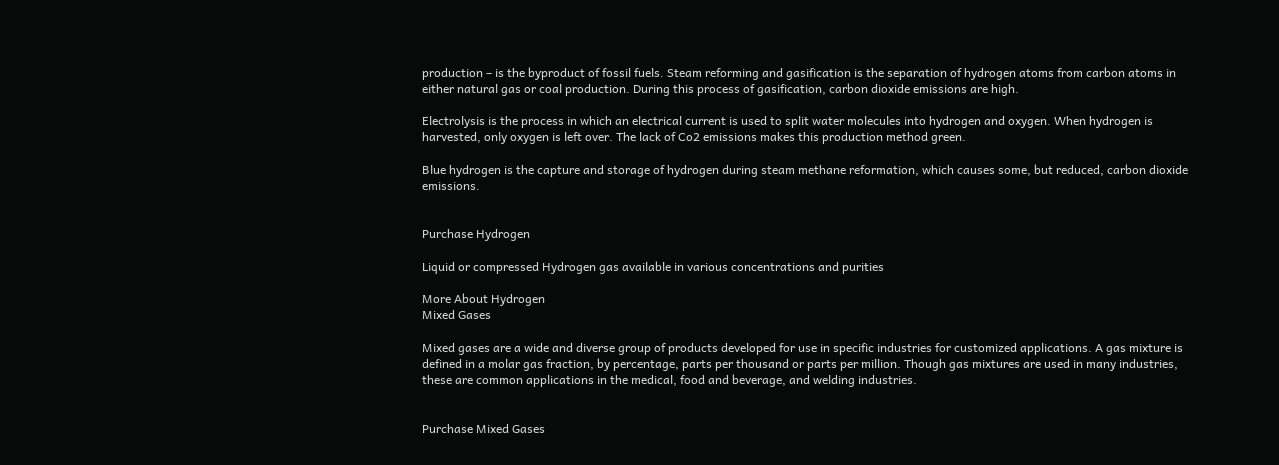production – is the byproduct of fossil fuels. Steam reforming and gasification is the separation of hydrogen atoms from carbon atoms in either natural gas or coal production. During this process of gasification, carbon dioxide emissions are high.

Electrolysis is the process in which an electrical current is used to split water molecules into hydrogen and oxygen. When hydrogen is harvested, only oxygen is left over. The lack of Co2 emissions makes this production method green.

Blue hydrogen is the capture and storage of hydrogen during steam methane reformation, which causes some, but reduced, carbon dioxide emissions.


Purchase Hydrogen

Liquid or compressed Hydrogen gas available in various concentrations and purities

More About Hydrogen
Mixed Gases

Mixed gases are a wide and diverse group of products developed for use in specific industries for customized applications. A gas mixture is defined in a molar gas fraction, by percentage, parts per thousand or parts per million. Though gas mixtures are used in many industries, these are common applications in the medical, food and beverage, and welding industries.


Purchase Mixed Gases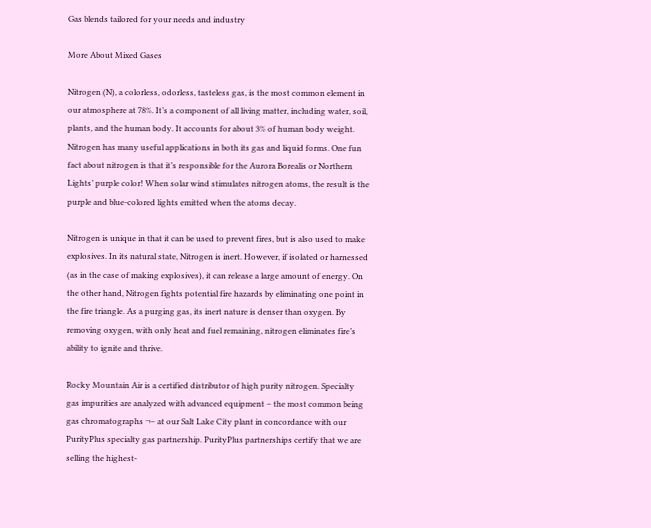Gas blends tailored for your needs and industry

More About Mixed Gases

Nitrogen (N), a colorless, odorless, tasteless gas, is the most common element in our atmosphere at 78%. It’s a component of all living matter, including water, soil, plants, and the human body. It accounts for about 3% of human body weight. Nitrogen has many useful applications in both its gas and liquid forms. One fun fact about nitrogen is that it’s responsible for the Aurora Borealis or Northern Lights’ purple color! When solar wind stimulates nitrogen atoms, the result is the purple and blue-colored lights emitted when the atoms decay.

Nitrogen is unique in that it can be used to prevent fires, but is also used to make explosives. In its natural state, Nitrogen is inert. However, if isolated or harnessed (as in the case of making explosives), it can release a large amount of energy. On the other hand, Nitrogen fights potential fire hazards by eliminating one point in the fire triangle. As a purging gas, its inert nature is denser than oxygen. By removing oxygen, with only heat and fuel remaining, nitrogen eliminates fire’s ability to ignite and thrive.

Rocky Mountain Air is a certified distributor of high purity nitrogen. Specialty gas impurities are analyzed with advanced equipment – the most common being gas chromatographs ¬– at our Salt Lake City plant in concordance with our PurityPlus specialty gas partnership. PurityPlus partnerships certify that we are selling the highest-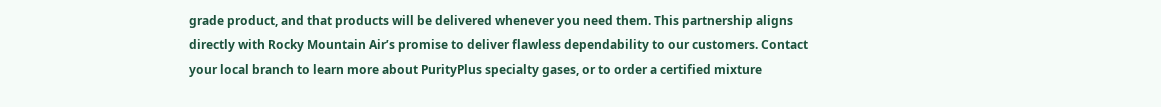grade product, and that products will be delivered whenever you need them. This partnership aligns directly with Rocky Mountain Air’s promise to deliver flawless dependability to our customers. Contact your local branch to learn more about PurityPlus specialty gases, or to order a certified mixture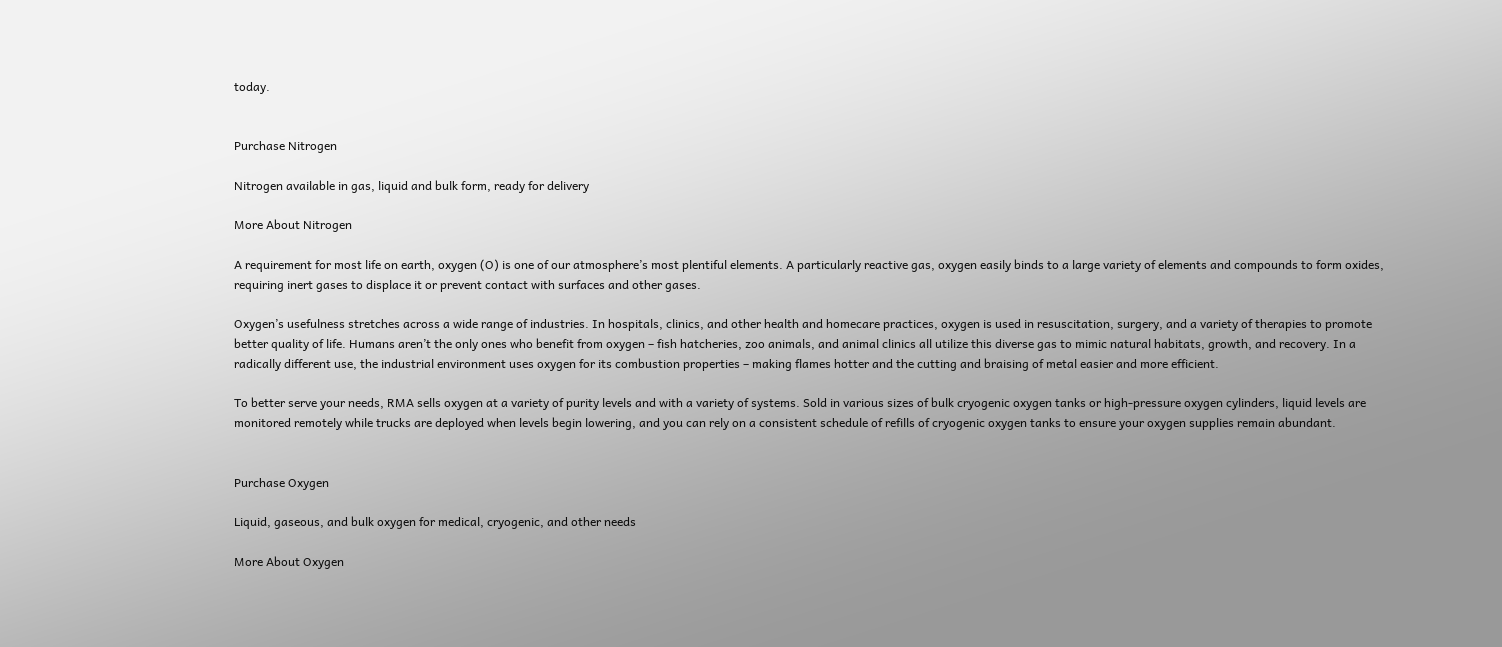today.


Purchase Nitrogen

Nitrogen available in gas, liquid and bulk form, ready for delivery

More About Nitrogen

A requirement for most life on earth, oxygen (O) is one of our atmosphere’s most plentiful elements. A particularly reactive gas, oxygen easily binds to a large variety of elements and compounds to form oxides, requiring inert gases to displace it or prevent contact with surfaces and other gases.

Oxygen’s usefulness stretches across a wide range of industries. In hospitals, clinics, and other health and homecare practices, oxygen is used in resuscitation, surgery, and a variety of therapies to promote better quality of life. Humans aren’t the only ones who benefit from oxygen – fish hatcheries, zoo animals, and animal clinics all utilize this diverse gas to mimic natural habitats, growth, and recovery. In a radically different use, the industrial environment uses oxygen for its combustion properties – making flames hotter and the cutting and braising of metal easier and more efficient.

To better serve your needs, RMA sells oxygen at a variety of purity levels and with a variety of systems. Sold in various sizes of bulk cryogenic oxygen tanks or high-pressure oxygen cylinders, liquid levels are monitored remotely while trucks are deployed when levels begin lowering, and you can rely on a consistent schedule of refills of cryogenic oxygen tanks to ensure your oxygen supplies remain abundant.


Purchase Oxygen

Liquid, gaseous, and bulk oxygen for medical, cryogenic, and other needs

More About Oxygen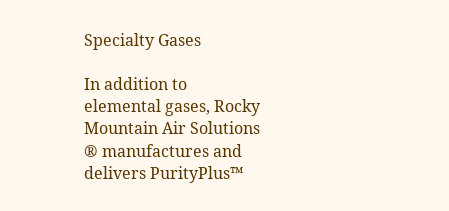Specialty Gases

In addition to elemental gases, Rocky Mountain Air Solutions ® manufactures and delivers PurityPlus™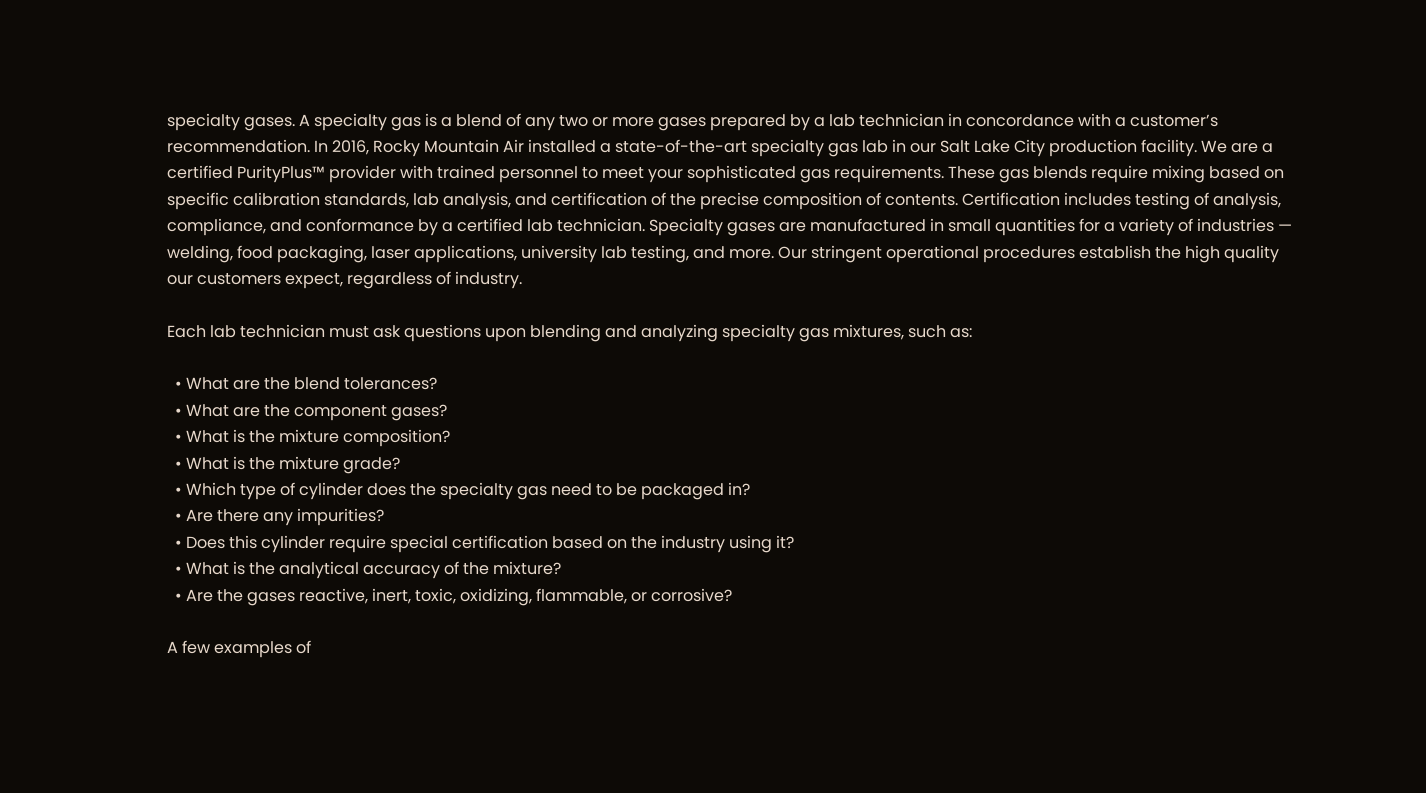specialty gases. A specialty gas is a blend of any two or more gases prepared by a lab technician in concordance with a customer’s recommendation. In 2016, Rocky Mountain Air installed a state-of-the-art specialty gas lab in our Salt Lake City production facility. We are a certified PurityPlus™ provider with trained personnel to meet your sophisticated gas requirements. These gas blends require mixing based on specific calibration standards, lab analysis, and certification of the precise composition of contents. Certification includes testing of analysis, compliance, and conformance by a certified lab technician. Specialty gases are manufactured in small quantities for a variety of industries — welding, food packaging, laser applications, university lab testing, and more. Our stringent operational procedures establish the high quality our customers expect, regardless of industry.

Each lab technician must ask questions upon blending and analyzing specialty gas mixtures, such as:

  • What are the blend tolerances?
  • What are the component gases?
  • What is the mixture composition?
  • What is the mixture grade?
  • Which type of cylinder does the specialty gas need to be packaged in?
  • Are there any impurities?
  • Does this cylinder require special certification based on the industry using it?
  • What is the analytical accuracy of the mixture?
  • Are the gases reactive, inert, toxic, oxidizing, flammable, or corrosive?

A few examples of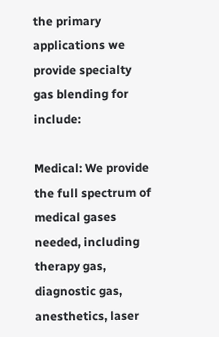the primary applications we provide specialty gas blending for include:

Medical: We provide the full spectrum of medical gases needed, including therapy gas, diagnostic gas, anesthetics, laser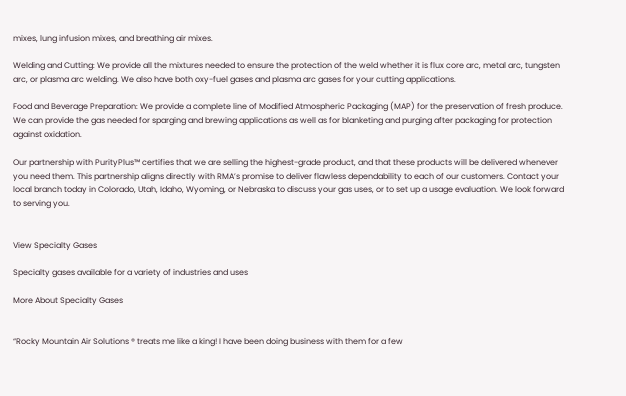mixes, lung infusion mixes, and breathing air mixes.

Welding and Cutting: We provide all the mixtures needed to ensure the protection of the weld whether it is flux core arc, metal arc, tungsten arc, or plasma arc welding. We also have both oxy-fuel gases and plasma arc gases for your cutting applications.

Food and Beverage Preparation: We provide a complete line of Modified Atmospheric Packaging (MAP) for the preservation of fresh produce. We can provide the gas needed for sparging and brewing applications as well as for blanketing and purging after packaging for protection against oxidation.

Our partnership with PurityPlus™ certifies that we are selling the highest-grade product, and that these products will be delivered whenever you need them. This partnership aligns directly with RMA’s promise to deliver flawless dependability to each of our customers. Contact your local branch today in Colorado, Utah, Idaho, Wyoming, or Nebraska to discuss your gas uses, or to set up a usage evaluation. We look forward to serving you.


View Specialty Gases

Specialty gases available for a variety of industries and uses

More About Specialty Gases


“Rocky Mountain Air Solutions ® treats me like a king! I have been doing business with them for a few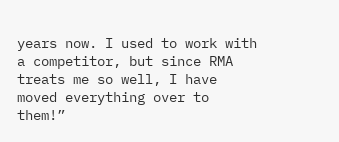years now. I used to work with a competitor, but since RMA treats me so well, I have moved everything over to them!”